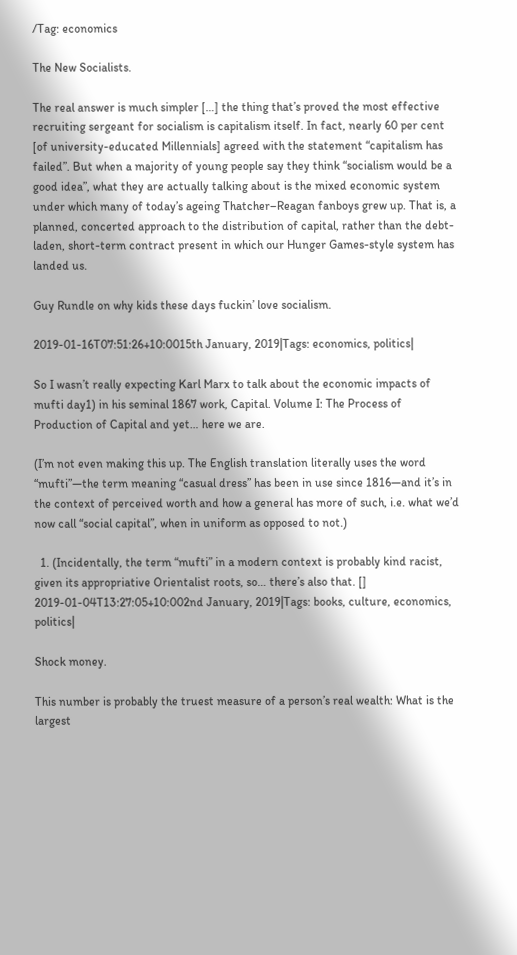/Tag: economics

The New Socialists.

The real answer is much simpler […] the thing that’s proved the most effective recruiting sergeant for socialism is capitalism itself. In fact, nearly 60 per cent [of university-educated Millennials] agreed with the statement “capitalism has failed”. But when a majority of young people say they think “socialism would be a good idea”, what they are actually talking about is the mixed economic system under which many of today’s ageing Thatcher–Reagan fanboys grew up. That is, a planned, concerted approach to the distribution of capital, rather than the debt-laden, short-term contract present in which our Hunger Games-style system has landed us.

Guy Rundle on why kids these days fuckin’ love socialism.

2019-01-16T07:51:26+10:0015th January, 2019|Tags: economics, politics|

So I wasn’t really expecting Karl Marx to talk about the economic impacts of mufti day1) in his seminal 1867 work, Capital. Volume I: The Process of Production of Capital and yet… here we are.

(I’m not even making this up. The English translation literally uses the word “mufti”—the term meaning “casual dress” has been in use since 1816—and it’s in the context of perceived worth and how a general has more of such, i.e. what we’d now call “social capital”, when in uniform as opposed to not.)

  1. (Incidentally, the term “mufti” in a modern context is probably kind racist, given its appropriative Orientalist roots, so… there’s also that. []
2019-01-04T13:27:05+10:002nd January, 2019|Tags: books, culture, economics, politics|

Shock money.

This number is probably the truest measure of a person’s real wealth: What is the largest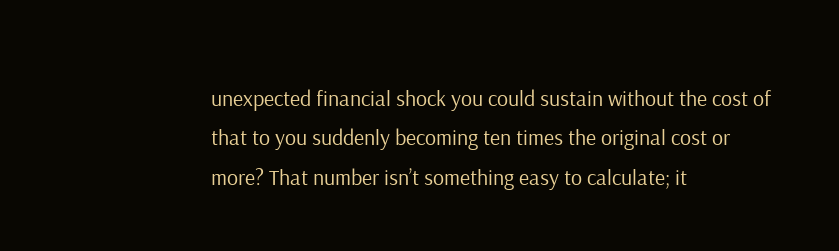unexpected financial shock you could sustain without the cost of that to you suddenly becoming ten times the original cost or more? That number isn’t something easy to calculate; it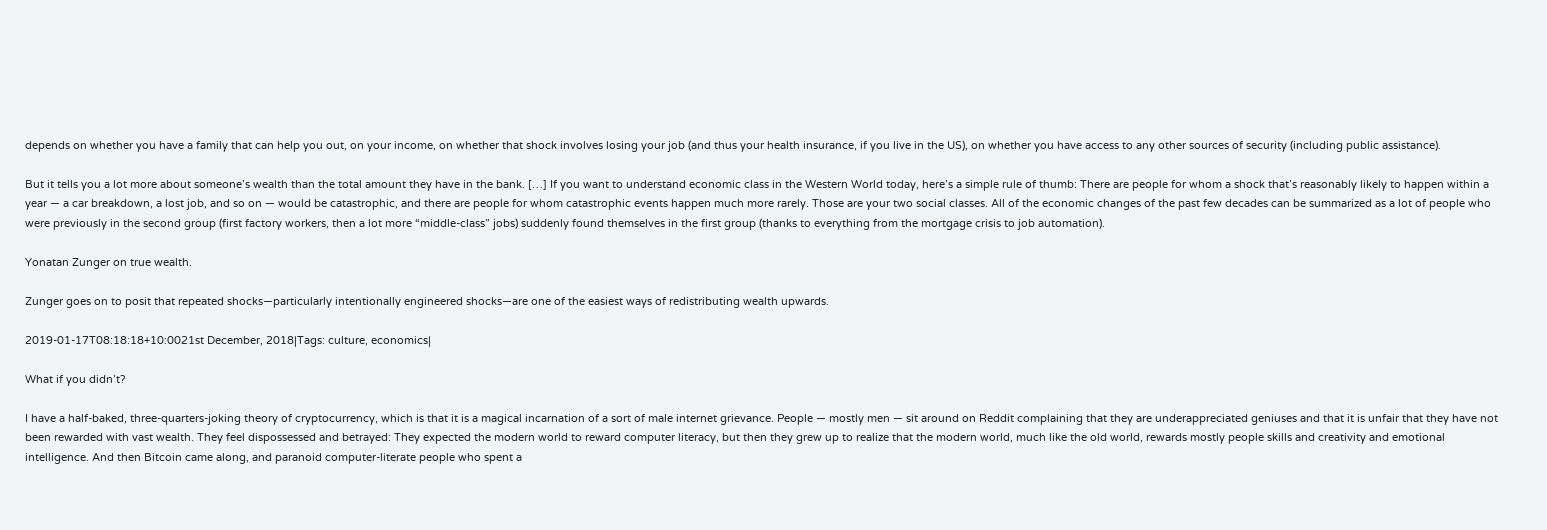depends on whether you have a family that can help you out, on your income, on whether that shock involves losing your job (and thus your health insurance, if you live in the US), on whether you have access to any other sources of security (including public assistance).

But it tells you a lot more about someone’s wealth than the total amount they have in the bank. […] If you want to understand economic class in the Western World today, here’s a simple rule of thumb: There are people for whom a shock that’s reasonably likely to happen within a year — a car breakdown, a lost job, and so on — would be catastrophic, and there are people for whom catastrophic events happen much more rarely. Those are your two social classes. All of the economic changes of the past few decades can be summarized as a lot of people who were previously in the second group (first factory workers, then a lot more “middle-class” jobs) suddenly found themselves in the first group (thanks to everything from the mortgage crisis to job automation).

Yonatan Zunger on true wealth.

Zunger goes on to posit that repeated shocks—particularly intentionally engineered shocks—are one of the easiest ways of redistributing wealth upwards.

2019-01-17T08:18:18+10:0021st December, 2018|Tags: culture, economics|

What if you didn’t?

I have a half-baked, three-quarters-joking theory of cryptocurrency, which is that it is a magical incarnation of a sort of male internet grievance. People — mostly men — sit around on Reddit complaining that they are underappreciated geniuses and that it is unfair that they have not been rewarded with vast wealth. They feel dispossessed and betrayed: They expected the modern world to reward computer literacy, but then they grew up to realize that the modern world, much like the old world, rewards mostly people skills and creativity and emotional intelligence. And then Bitcoin came along, and paranoid computer-literate people who spent a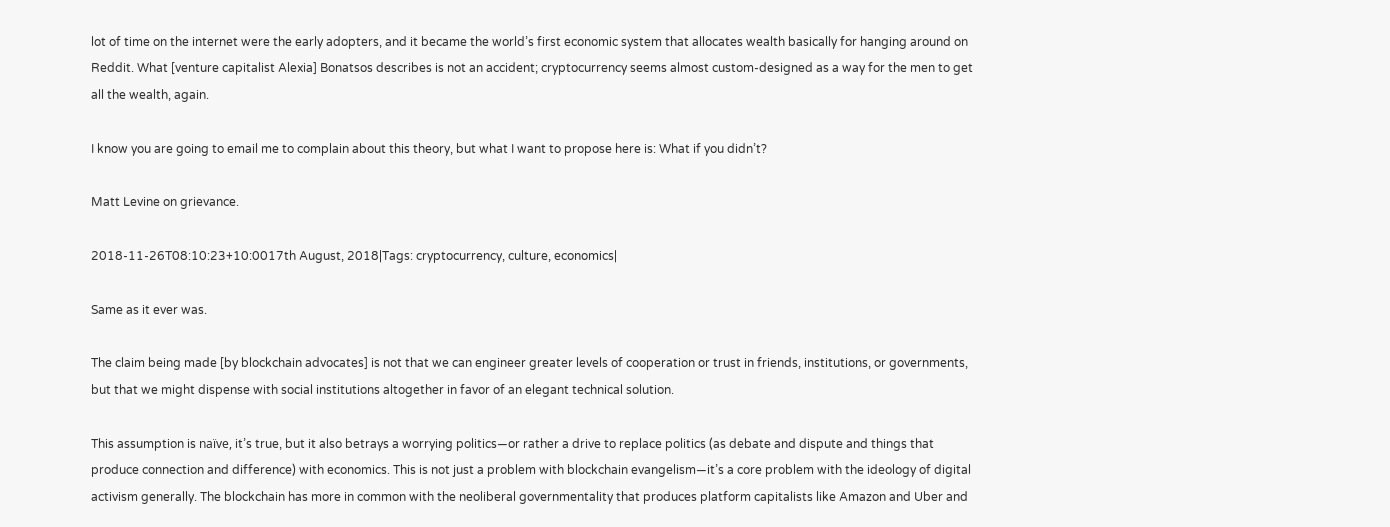lot of time on the internet were the early adopters, and it became the world’s first economic system that allocates wealth basically for hanging around on Reddit. What [venture capitalist Alexia] Bonatsos describes is not an accident; cryptocurrency seems almost custom-designed as a way for the men to get all the wealth, again.

I know you are going to email me to complain about this theory, but what I want to propose here is: What if you didn’t?

Matt Levine on grievance.

2018-11-26T08:10:23+10:0017th August, 2018|Tags: cryptocurrency, culture, economics|

Same as it ever was.

The claim being made [by blockchain advocates] is not that we can engineer greater levels of cooperation or trust in friends, institutions, or governments, but that we might dispense with social institutions altogether in favor of an elegant technical solution.

This assumption is naïve, it’s true, but it also betrays a worrying politics—or rather a drive to replace politics (as debate and dispute and things that produce connection and difference) with economics. This is not just a problem with blockchain evangelism—it’s a core problem with the ideology of digital activism generally. The blockchain has more in common with the neoliberal governmentality that produces platform capitalists like Amazon and Uber and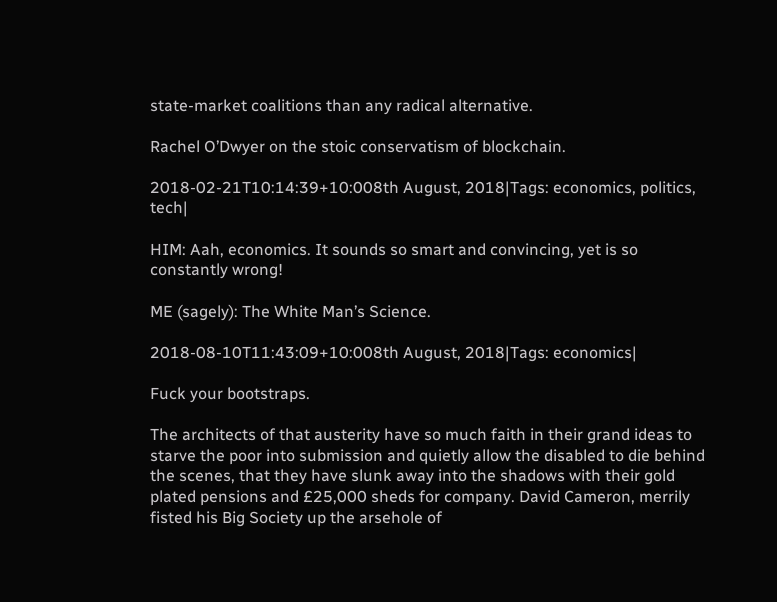state-market coalitions than any radical alternative.

Rachel O’Dwyer on the stoic conservatism of blockchain.

2018-02-21T10:14:39+10:008th August, 2018|Tags: economics, politics, tech|

HIM: Aah, economics. It sounds so smart and convincing, yet is so constantly wrong!

ME (sagely): The White Man’s Science.

2018-08-10T11:43:09+10:008th August, 2018|Tags: economics|

Fuck your bootstraps.

The architects of that austerity have so much faith in their grand ideas to starve the poor into submission and quietly allow the disabled to die behind the scenes, that they have slunk away into the shadows with their gold plated pensions and £25,000 sheds for company. David Cameron, merrily fisted his Big Society up the arsehole of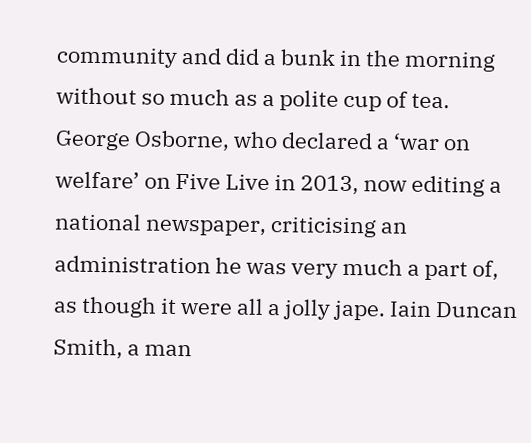community and did a bunk in the morning without so much as a polite cup of tea. George Osborne, who declared a ‘war on welfare’ on Five Live in 2013, now editing a national newspaper, criticising an administration he was very much a part of, as though it were all a jolly jape. Iain Duncan Smith, a man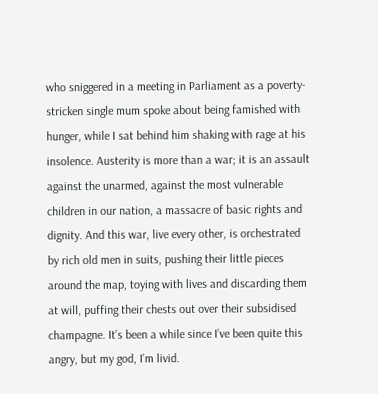who sniggered in a meeting in Parliament as a poverty-stricken single mum spoke about being famished with hunger, while I sat behind him shaking with rage at his insolence. Austerity is more than a war; it is an assault against the unarmed, against the most vulnerable children in our nation, a massacre of basic rights and dignity. And this war, live every other, is orchestrated by rich old men in suits, pushing their little pieces around the map, toying with lives and discarding them at will, puffing their chests out over their subsidised champagne. It’s been a while since I’ve been quite this angry, but my god, I’m livid.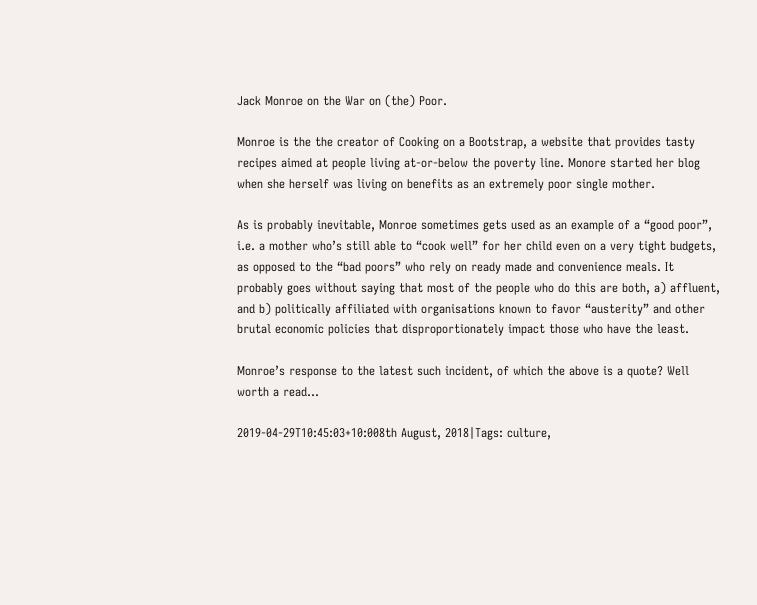Jack Monroe on the War on (the) Poor.

Monroe is the the creator of Cooking on a Bootstrap, a website that provides tasty recipes aimed at people living at-or-below the poverty line. Monore started her blog when she herself was living on benefits as an extremely poor single mother.

As is probably inevitable, Monroe sometimes gets used as an example of a “good poor”, i.e. a mother who’s still able to “cook well” for her child even on a very tight budgets, as opposed to the “bad poors” who rely on ready made and convenience meals. It probably goes without saying that most of the people who do this are both, a) affluent, and b) politically affiliated with organisations known to favor “austerity” and other brutal economic policies that disproportionately impact those who have the least.

Monroe’s response to the latest such incident, of which the above is a quote? Well worth a read…

2019-04-29T10:45:03+10:008th August, 2018|Tags: culture,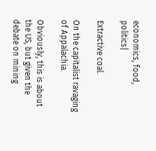economics, food, politics|

Extractive coal.

On the capitalist ravaging of Appalachia.

Obviously, this is about the US, but given the debate on mining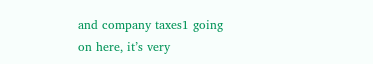and company taxes1 going on here, it’s very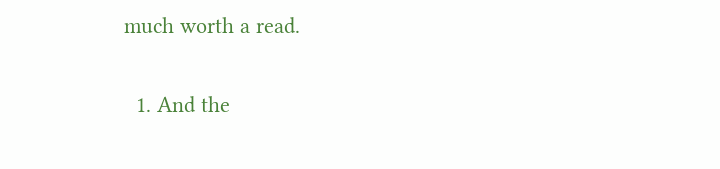much worth a read.

  1. And the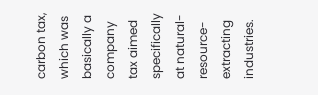carbon tax, which was basically a company tax aimed specifically at natural-resource-extracting industries.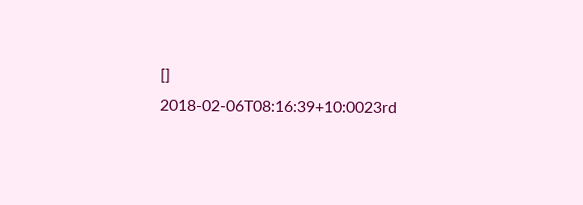[]
2018-02-06T08:16:39+10:0023rd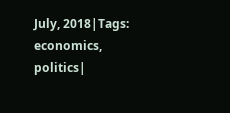July, 2018|Tags: economics, politics|